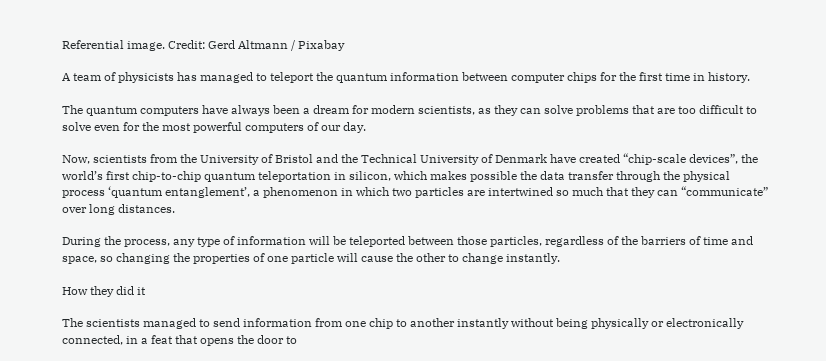Referential image. Credit: Gerd Altmann / Pixabay

A team of physicists has managed to teleport the quantum information between computer chips for the first time in history.

The quantum computers have always been a dream for modern scientists, as they can solve problems that are too difficult to solve even for the most powerful computers of our day.

Now, scientists from the University of Bristol and the Technical University of Denmark have created “chip-scale devices”, the world’s first chip-to-chip quantum teleportation in silicon, which makes possible the data transfer through the physical process ‘quantum entanglement’, a phenomenon in which two particles are intertwined so much that they can “communicate” over long distances.

During the process, any type of information will be teleported between those particles, regardless of the barriers of time and space, so changing the properties of one particle will cause the other to change instantly.

How they did it

The scientists managed to send information from one chip to another instantly without being physically or electronically connected, in a feat that opens the door to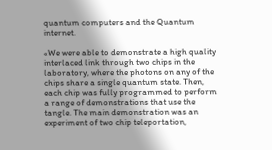quantum computers and the Quantum internet.

«We were able to demonstrate a high quality interlaced link through two chips in the laboratory, where the photons on any of the chips share a single quantum state. Then, each chip was fully programmed to perform a range of demonstrations that use the tangle. The main demonstration was an experiment of two chip teleportation,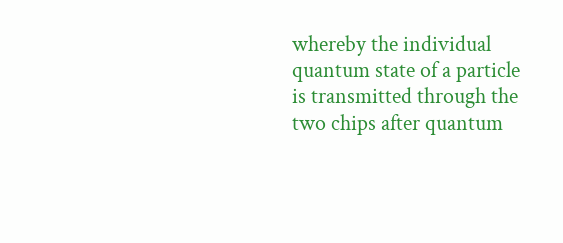whereby the individual quantum state of a particle is transmitted through the two chips after quantum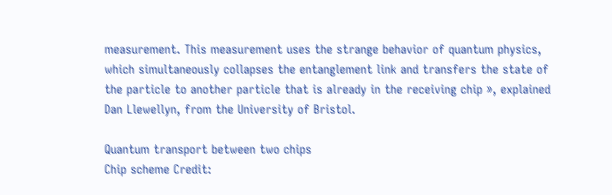measurement. This measurement uses the strange behavior of quantum physics, which simultaneously collapses the entanglement link and transfers the state of the particle to another particle that is already in the receiving chip », explained Dan Llewellyn, from the University of Bristol.

Quantum transport between two chips
Chip scheme Credit: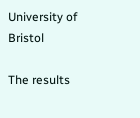University of Bristol

The results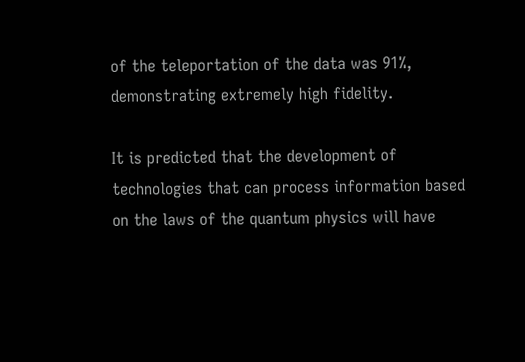of the teleportation of the data was 91%, demonstrating extremely high fidelity.

It is predicted that the development of technologies that can process information based on the laws of the quantum physics will have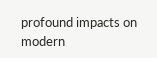profound impacts on modern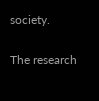society.

The research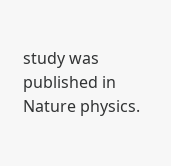study was published in Nature physics.